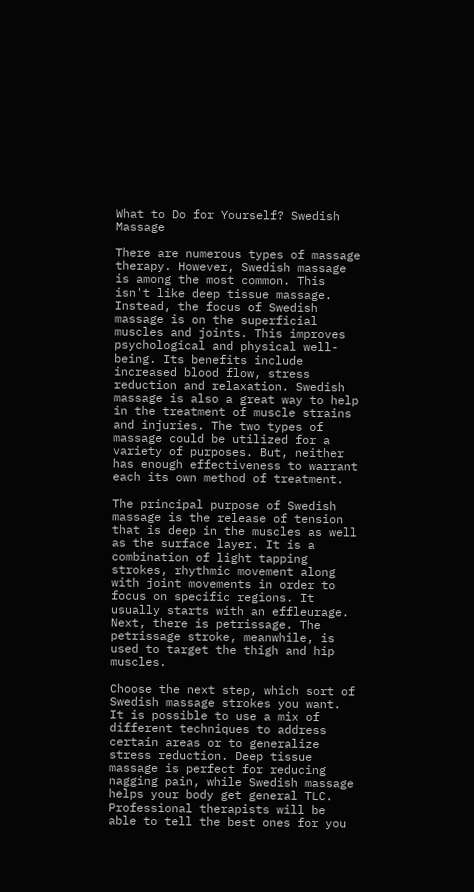What to Do for Yourself? Swedish Massage

There are numerous types of massage therapy. However, Swedish massage is among the most common. This isn't like deep tissue massage. Instead, the focus of Swedish massage is on the superficial muscles and joints. This improves psychological and physical well-being. Its benefits include increased blood flow, stress reduction and relaxation. Swedish massage is also a great way to help in the treatment of muscle strains and injuries. The two types of massage could be utilized for a variety of purposes. But, neither has enough effectiveness to warrant each its own method of treatment.

The principal purpose of Swedish massage is the release of tension that is deep in the muscles as well as the surface layer. It is a combination of light tapping strokes, rhythmic movement along with joint movements in order to focus on specific regions. It usually starts with an effleurage. Next, there is petrissage. The petrissage stroke, meanwhile, is used to target the thigh and hip muscles.

Choose the next step, which sort of Swedish massage strokes you want. It is possible to use a mix of different techniques to address certain areas or to generalize stress reduction. Deep tissue massage is perfect for reducing nagging pain, while Swedish massage helps your body get general TLC. Professional therapists will be able to tell the best ones for you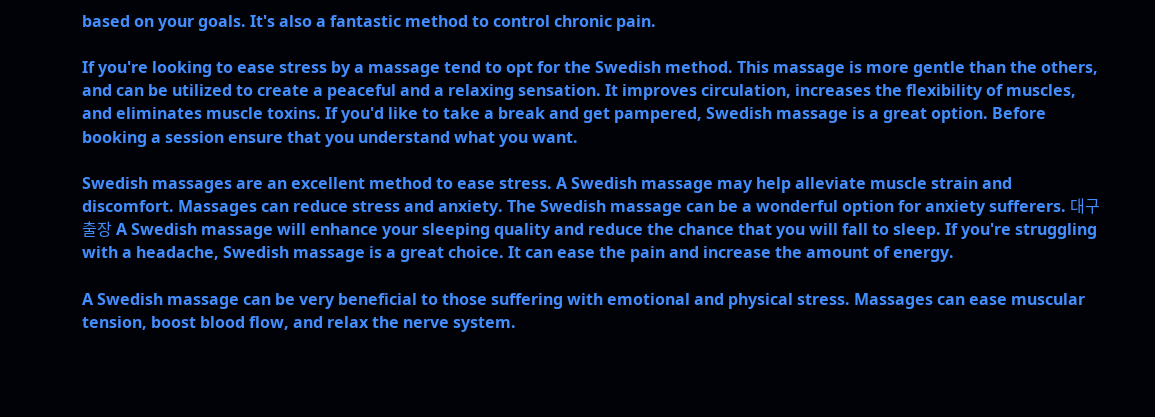based on your goals. It's also a fantastic method to control chronic pain.

If you're looking to ease stress by a massage tend to opt for the Swedish method. This massage is more gentle than the others, and can be utilized to create a peaceful and a relaxing sensation. It improves circulation, increases the flexibility of muscles, and eliminates muscle toxins. If you'd like to take a break and get pampered, Swedish massage is a great option. Before booking a session ensure that you understand what you want.

Swedish massages are an excellent method to ease stress. A Swedish massage may help alleviate muscle strain and discomfort. Massages can reduce stress and anxiety. The Swedish massage can be a wonderful option for anxiety sufferers. 대구출장 A Swedish massage will enhance your sleeping quality and reduce the chance that you will fall to sleep. If you're struggling with a headache, Swedish massage is a great choice. It can ease the pain and increase the amount of energy.

A Swedish massage can be very beneficial to those suffering with emotional and physical stress. Massages can ease muscular tension, boost blood flow, and relax the nerve system.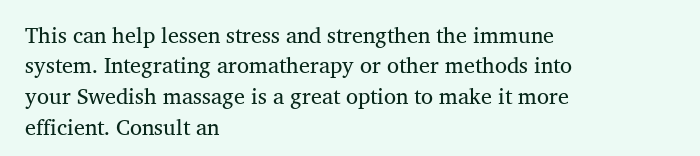This can help lessen stress and strengthen the immune system. Integrating aromatherapy or other methods into your Swedish massage is a great option to make it more efficient. Consult an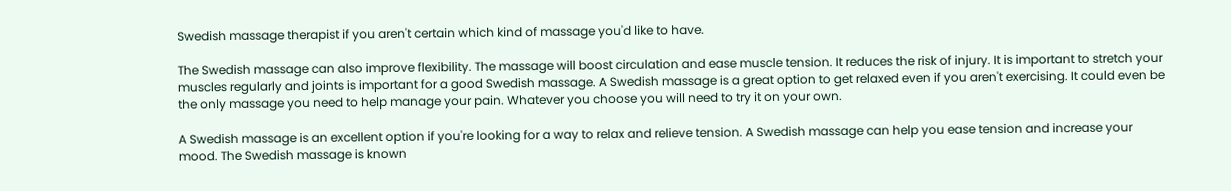Swedish massage therapist if you aren't certain which kind of massage you'd like to have.

The Swedish massage can also improve flexibility. The massage will boost circulation and ease muscle tension. It reduces the risk of injury. It is important to stretch your muscles regularly and joints is important for a good Swedish massage. A Swedish massage is a great option to get relaxed even if you aren't exercising. It could even be the only massage you need to help manage your pain. Whatever you choose you will need to try it on your own.

A Swedish massage is an excellent option if you're looking for a way to relax and relieve tension. A Swedish massage can help you ease tension and increase your mood. The Swedish massage is known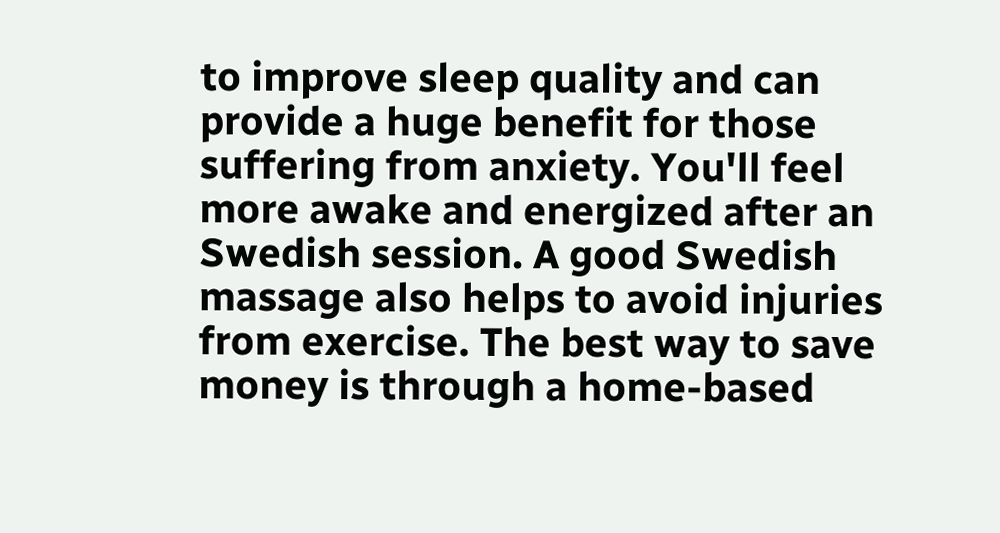to improve sleep quality and can provide a huge benefit for those suffering from anxiety. You'll feel more awake and energized after an Swedish session. A good Swedish massage also helps to avoid injuries from exercise. The best way to save money is through a home-based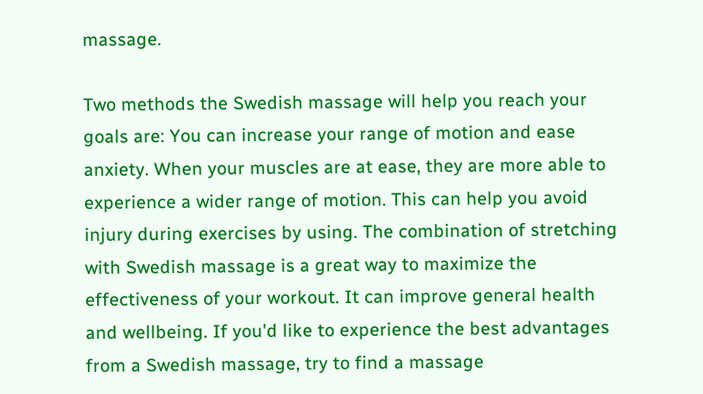massage.

Two methods the Swedish massage will help you reach your goals are: You can increase your range of motion and ease anxiety. When your muscles are at ease, they are more able to experience a wider range of motion. This can help you avoid injury during exercises by using. The combination of stretching with Swedish massage is a great way to maximize the effectiveness of your workout. It can improve general health and wellbeing. If you'd like to experience the best advantages from a Swedish massage, try to find a massage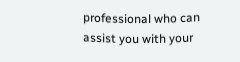professional who can assist you with your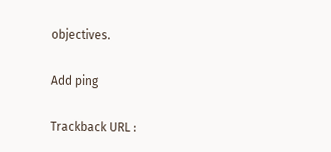objectives.

Add ping

Trackback URL :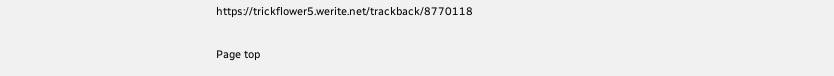https://trickflower5.werite.net/trackback/8770118

Page top